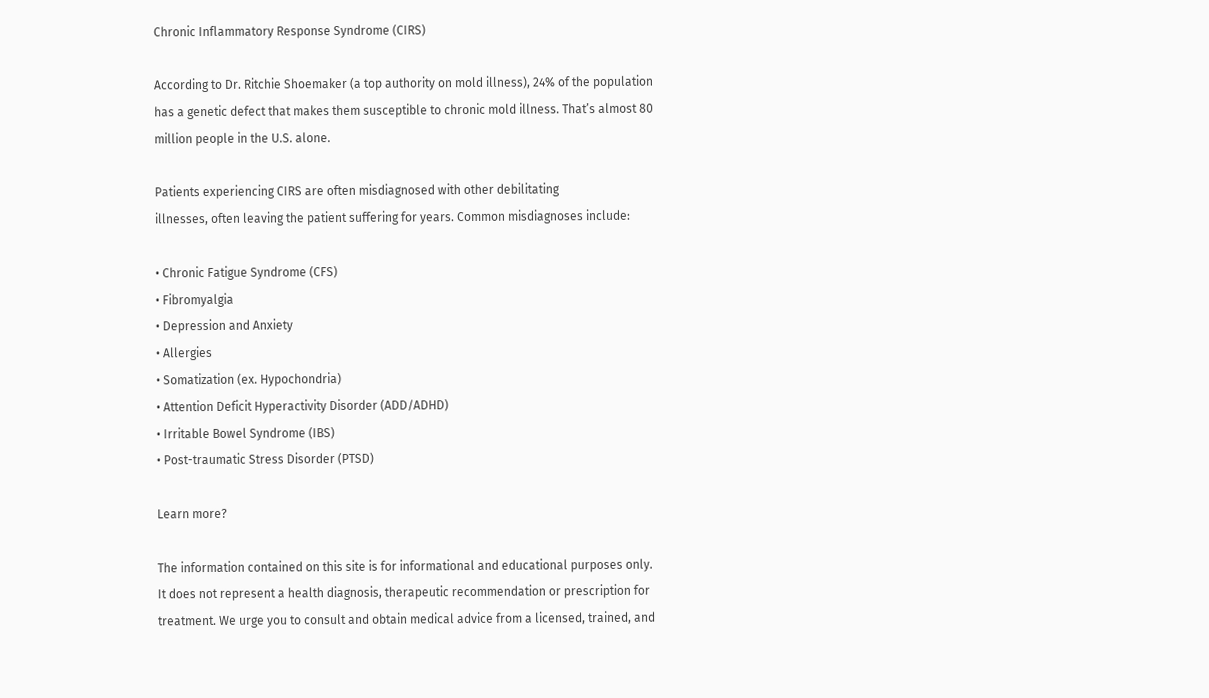Chronic Inflammatory Response Syndrome (CIRS)

According to Dr. Ritchie Shoemaker (a top authority on mold illness), 24% of the population has a genetic defect that makes them susceptible to chronic mold illness. That’s almost 80 million people in the U.S. alone.

Patients experiencing CIRS are often misdiagnosed with other debilitating
illnesses, often leaving the patient suffering for years. Common misdiagnoses include:

• Chronic Fatigue Syndrome (CFS)
• Fibromyalgia
• Depression and Anxiety
• Allergies
• Somatization (ex. Hypochondria)
• Attention Deficit Hyperactivity Disorder (ADD/ADHD)
• Irritable Bowel Syndrome (IBS)
• Post-traumatic Stress Disorder (PTSD)

Learn more?

The information contained on this site is for informational and educational purposes only. It does not represent a health diagnosis, therapeutic recommendation or prescription for treatment. We urge you to consult and obtain medical advice from a licensed, trained, and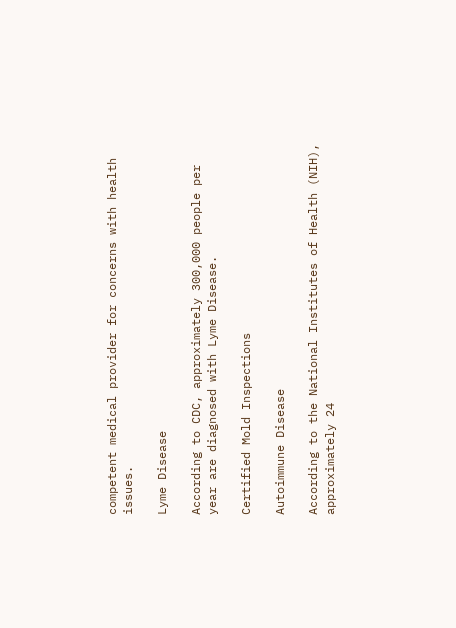competent medical provider for concerns with health issues.

Lyme Disease

According to CDC, approximately 300,000 people per year are diagnosed with Lyme Disease.

Certified Mold Inspections

Autoimmune Disease

According to the National Institutes of Health (NIH), approximately 24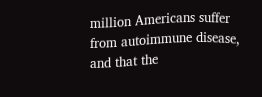million Americans suffer from autoimmune disease, and that the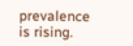prevalence is rising.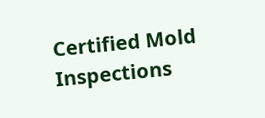Certified Mold Inspections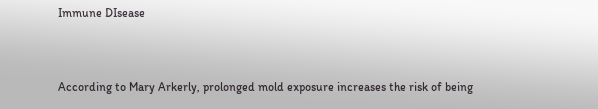Immune DIsease


According to Mary Arkerly, prolonged mold exposure increases the risk of being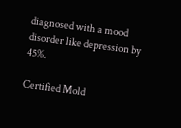diagnosed with a mood disorder like depression by 45%.

Certified Mold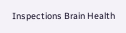Inspections Brain Health